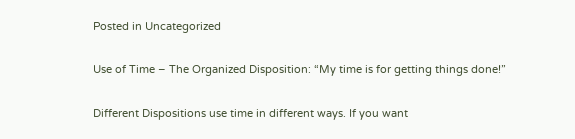Posted in Uncategorized

Use of Time – The Organized Disposition: “My time is for getting things done!”

Different Dispositions use time in different ways. If you want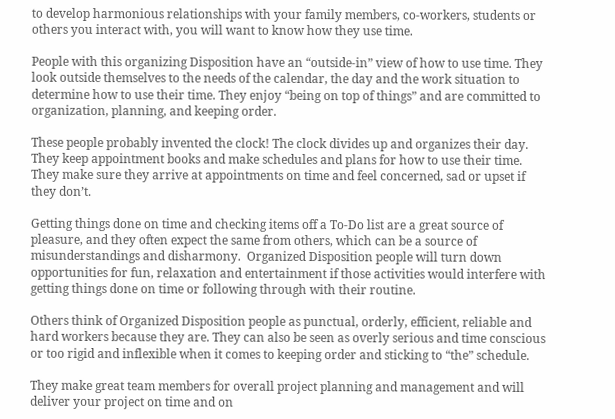to develop harmonious relationships with your family members, co-workers, students or others you interact with, you will want to know how they use time.

People with this organizing Disposition have an “outside-in” view of how to use time. They look outside themselves to the needs of the calendar, the day and the work situation to determine how to use their time. They enjoy “being on top of things” and are committed to organization, planning, and keeping order.

These people probably invented the clock! The clock divides up and organizes their day. They keep appointment books and make schedules and plans for how to use their time. They make sure they arrive at appointments on time and feel concerned, sad or upset if they don’t.

Getting things done on time and checking items off a To-Do list are a great source of pleasure, and they often expect the same from others, which can be a source of misunderstandings and disharmony.  Organized Disposition people will turn down opportunities for fun, relaxation and entertainment if those activities would interfere with getting things done on time or following through with their routine.

Others think of Organized Disposition people as punctual, orderly, efficient, reliable and hard workers because they are. They can also be seen as overly serious and time conscious or too rigid and inflexible when it comes to keeping order and sticking to “the” schedule.

They make great team members for overall project planning and management and will deliver your project on time and on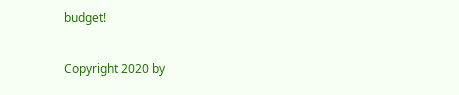budget!

Copyright 2020 by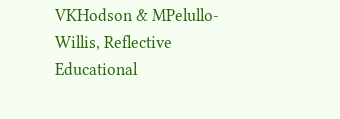VKHodson & MPelullo-Willis, Reflective Educational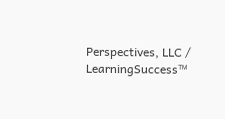Perspectives, LLC / LearningSuccess™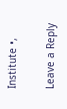Institute •,

Leave a Reply